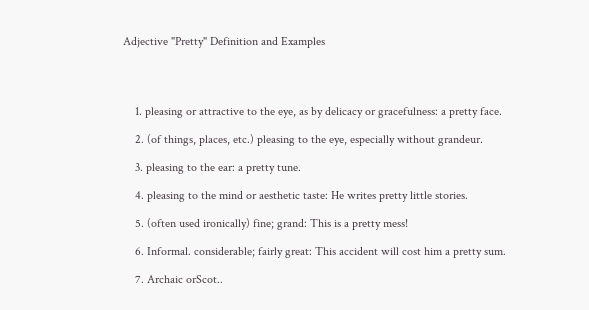Adjective "Pretty" Definition and Examples




    1. pleasing or attractive to the eye, as by delicacy or gracefulness: a pretty face.

    2. (of things, places, etc.) pleasing to the eye, especially without grandeur.

    3. pleasing to the ear: a pretty tune.

    4. pleasing to the mind or aesthetic taste: He writes pretty little stories.

    5. (often used ironically) fine; grand: This is a pretty mess!

    6. Informal. considerable; fairly great: This accident will cost him a pretty sum.

    7. Archaic orScot..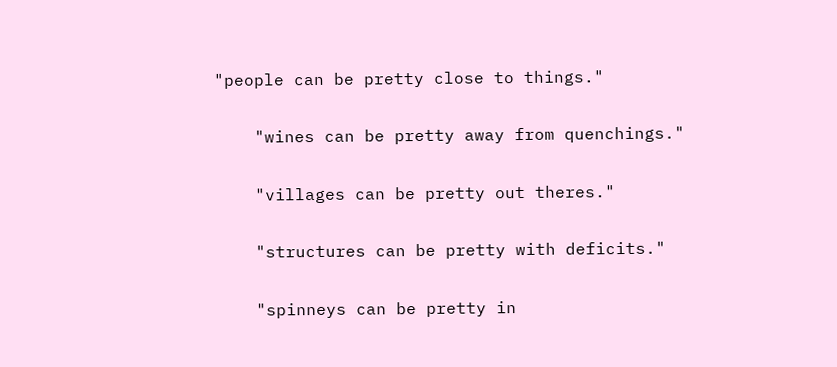"people can be pretty close to things."

    "wines can be pretty away from quenchings."

    "villages can be pretty out theres."

    "structures can be pretty with deficits."

    "spinneys can be pretty in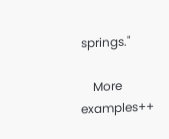springs."

    More examples++